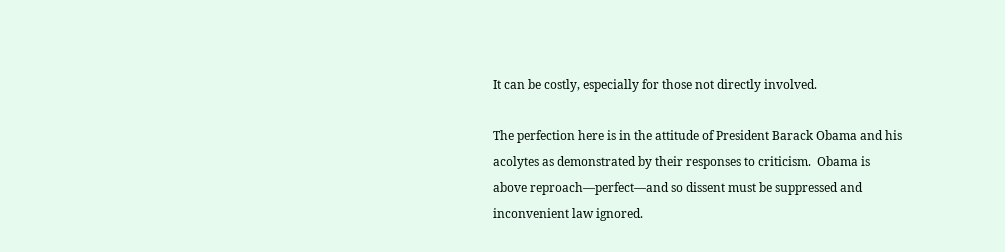It can be costly, especially for those not directly involved.

The perfection here is in the attitude of President Barack Obama and his acolytes as demonstrated by their responses to criticism.  Obama is above reproach—perfect—and so dissent must be suppressed and inconvenient law ignored.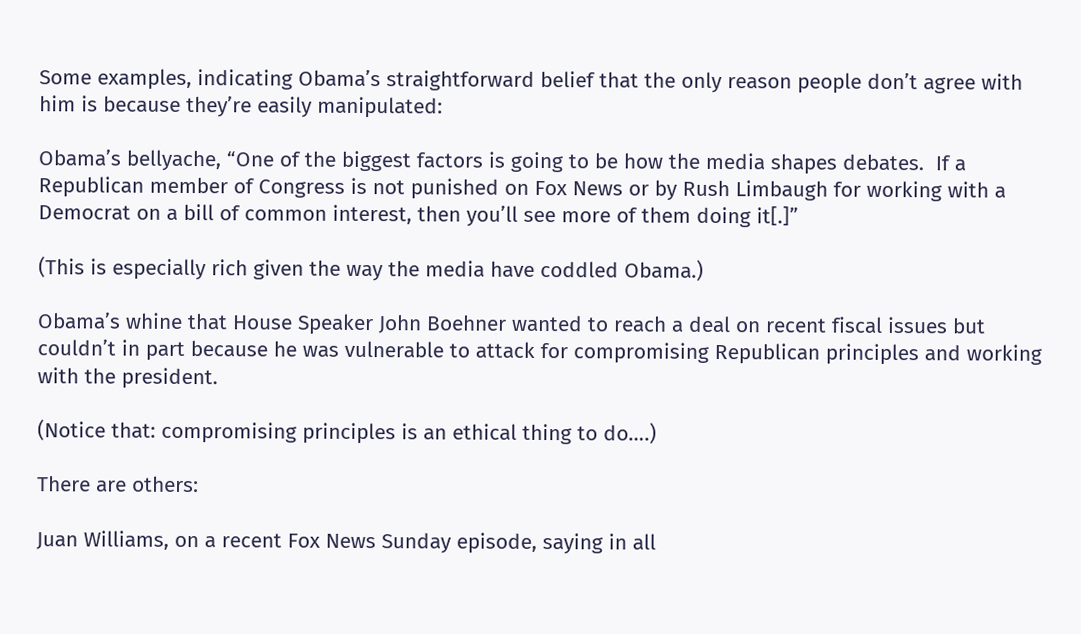Some examples, indicating Obama’s straightforward belief that the only reason people don’t agree with him is because they’re easily manipulated:

Obama’s bellyache, “One of the biggest factors is going to be how the media shapes debates.  If a Republican member of Congress is not punished on Fox News or by Rush Limbaugh for working with a Democrat on a bill of common interest, then you’ll see more of them doing it[.]”

(This is especially rich given the way the media have coddled Obama.)

Obama’s whine that House Speaker John Boehner wanted to reach a deal on recent fiscal issues but couldn’t in part because he was vulnerable to attack for compromising Republican principles and working with the president.

(Notice that: compromising principles is an ethical thing to do….)

There are others:

Juan Williams, on a recent Fox News Sunday episode, saying in all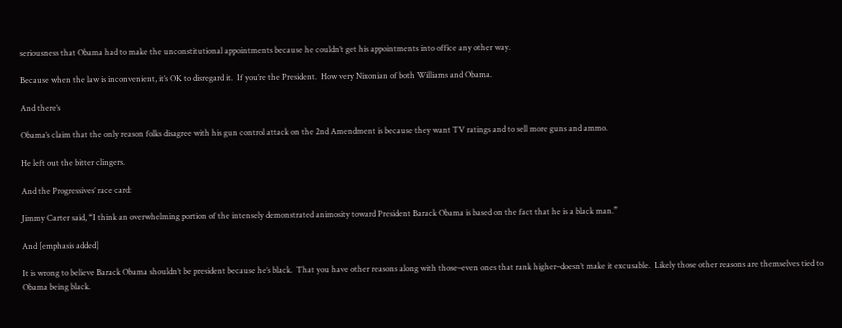seriousness that Obama had to make the unconstitutional appointments because he couldn’t get his appointments into office any other way.

Because when the law is inconvenient, it’s OK to disregard it.  If you’re the President.  How very Nixonian of both Williams and Obama.

And there’s

Obama’s claim that the only reason folks disagree with his gun control attack on the 2nd Amendment is because they want TV ratings and to sell more guns and ammo.

He left out the bitter clingers.

And the Progressives’ race card:

Jimmy Carter said, “I think an overwhelming portion of the intensely demonstrated animosity toward President Barack Obama is based on the fact that he is a black man.”

And [emphasis added]

It is wrong to believe Barack Obama shouldn’t be president because he’s black.  That you have other reasons along with those–even ones that rank higher–doesn’t make it excusable.  Likely those other reasons are themselves tied to Obama being black.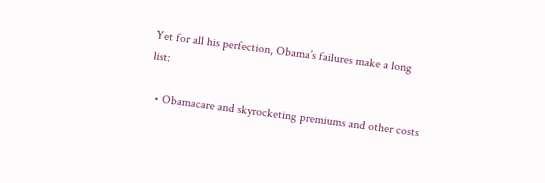Yet for all his perfection, Obama’s failures make a long list:

  • Obamacare and skyrocketing premiums and other costs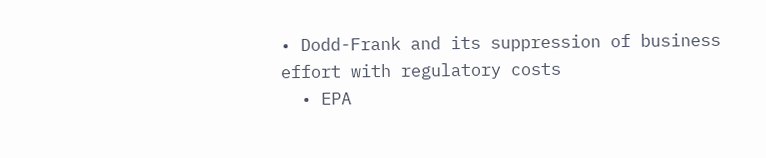• Dodd-Frank and its suppression of business effort with regulatory costs
  • EPA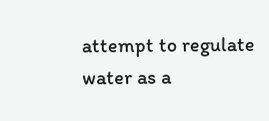attempt to regulate water as a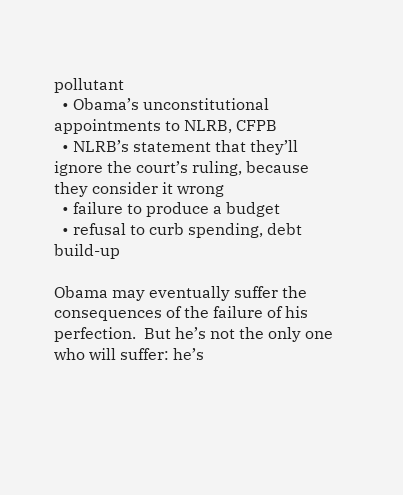pollutant
  • Obama’s unconstitutional appointments to NLRB, CFPB
  • NLRB’s statement that they’ll ignore the court’s ruling, because they consider it wrong
  • failure to produce a budget
  • refusal to curb spending, debt build-up

Obama may eventually suffer the consequences of the failure of his perfection.  But he’s not the only one who will suffer: he’s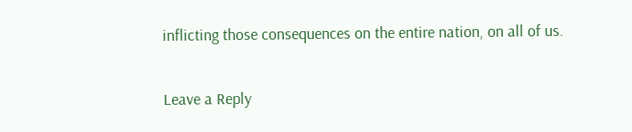inflicting those consequences on the entire nation, on all of us.

Leave a Reply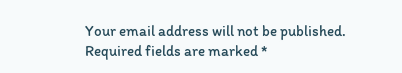Your email address will not be published. Required fields are marked *